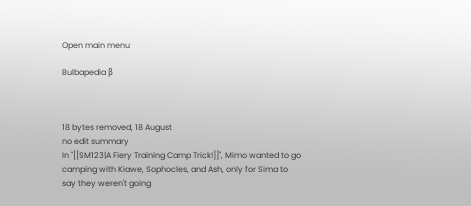Open main menu

Bulbapedia β



18 bytes removed, 18 August
no edit summary
In ''[[SM123|A Fiery Training Camp Trick!]]'', Mimo wanted to go camping with Kiawe, Sophocles, and Ash, only for Sima to say they weren't going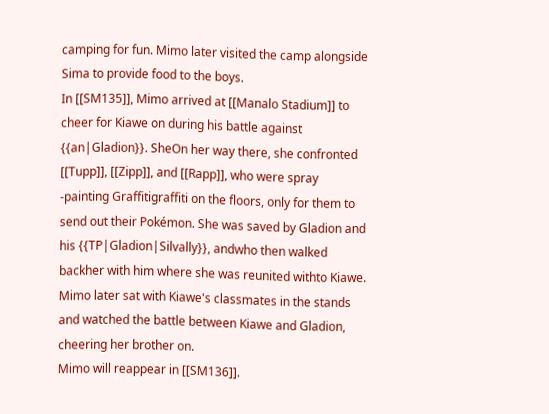camping for fun. Mimo later visited the camp alongside Sima to provide food to the boys.
In [[SM135]], Mimo arrived at [[Manalo Stadium]] to cheer for Kiawe on during his battle against {{an|Gladion}}. SheOn her way there, she confronted [[Tupp]], [[Zipp]], and [[Rapp]], who were spray -painting Graffitigraffiti on the floors, only for them to send out their Pokémon. She was saved by Gladion and his {{TP|Gladion|Silvally}}, andwho then walked backher with him where she was reunited withto Kiawe. Mimo later sat with Kiawe's classmates in the stands and watched the battle between Kiawe and Gladion, cheering her brother on.
Mimo will reappear in [[SM136]].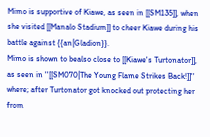Mimo is supportive of Kiawe, as seen in [[SM135]], when she visited [[Manalo Stadium]] to cheer Kiawe during his battle against {{an|Gladion}}.
Mimo is shown to bealso close to [[Kiawe's Turtonator]], as seen in ''[[SM070|The Young Flame Strikes Back!]]'' where; after Turtonator got knocked out protecting her from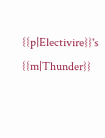{{p|Electivire}}'s {{m|Thunder}}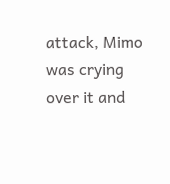attack, Mimo was crying over it and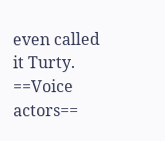even called it Turty.
==Voice actors==